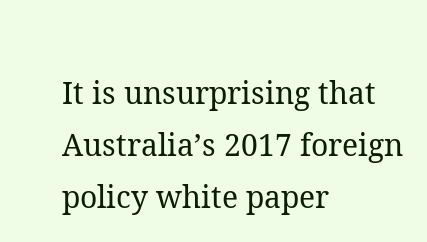It is unsurprising that Australia’s 2017 foreign policy white paper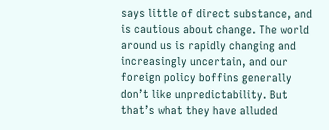says little of direct substance, and is cautious about change. The world around us is rapidly changing and increasingly uncertain, and our foreign policy boffins generally don’t like unpredictability. But that’s what they have alluded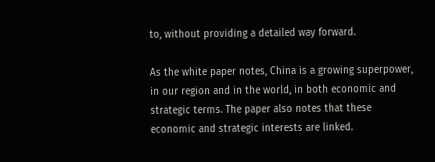to, without providing a detailed way forward.

As the white paper notes, China is a growing superpower, in our region and in the world, in both economic and strategic terms. The paper also notes that these economic and strategic interests are linked.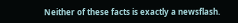Neither of these facts is exactly a newsflash.